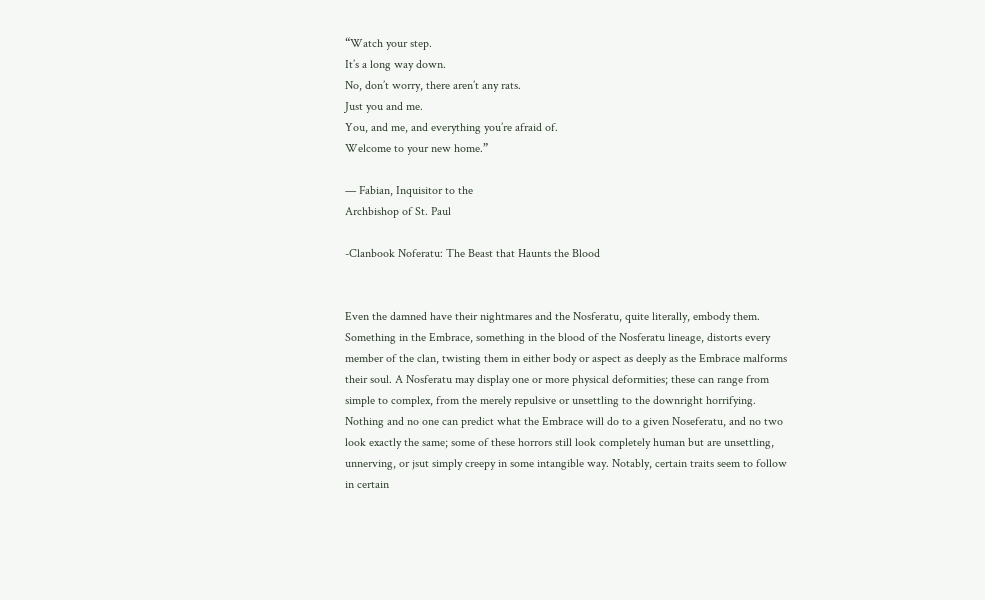“Watch your step.
It’s a long way down.
No, don’t worry, there aren’t any rats.
Just you and me.
You, and me, and everything you’re afraid of.
Welcome to your new home.”

— Fabian, Inquisitor to the
Archbishop of St. Paul

-Clanbook Noferatu: The Beast that Haunts the Blood


Even the damned have their nightmares and the Nosferatu, quite literally, embody them. Something in the Embrace, something in the blood of the Nosferatu lineage, distorts every member of the clan, twisting them in either body or aspect as deeply as the Embrace malforms their soul. A Nosferatu may display one or more physical deformities; these can range from simple to complex, from the merely repulsive or unsettling to the downright horrifying. Nothing and no one can predict what the Embrace will do to a given Noseferatu, and no two look exactly the same; some of these horrors still look completely human but are unsettling, unnerving, or jsut simply creepy in some intangible way. Notably, certain traits seem to follow in certain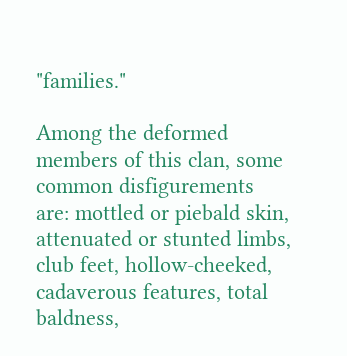"families."

Among the deformed members of this clan, some common disfigurements are: mottled or piebald skin, attenuated or stunted limbs, club feet, hollow-cheeked, cadaverous features, total baldness,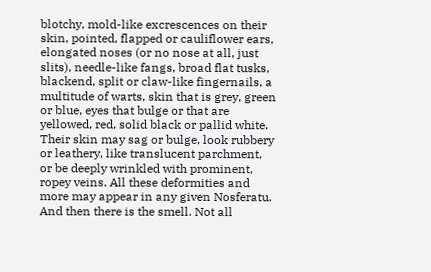blotchy, mold-like excrescences on their skin, pointed, flapped or cauliflower ears, elongated noses (or no nose at all, just slits), needle-like fangs, broad flat tusks, blackend, split or claw-like fingernails, a multitude of warts, skin that is grey, green or blue, eyes that bulge or that are yellowed, red, solid black or pallid white. Their skin may sag or bulge, look rubbery or leathery, like translucent parchment, or be deeply wrinkled with prominent, ropey veins. All these deformities and more may appear in any given Nosferatu. And then there is the smell. Not all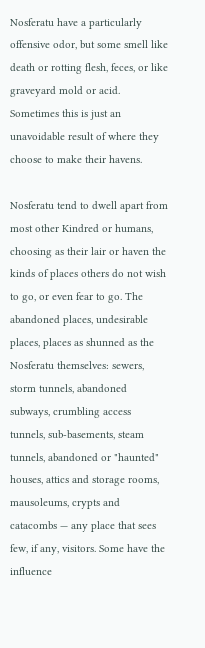Nosferatu have a particularly offensive odor, but some smell like death or rotting flesh, feces, or like graveyard mold or acid. Sometimes this is just an unavoidable result of where they choose to make their havens.

Nosferatu tend to dwell apart from most other Kindred or humans, choosing as their lair or haven the kinds of places others do not wish to go, or even fear to go. The abandoned places, undesirable places, places as shunned as the Nosferatu themselves: sewers, storm tunnels, abandoned subways, crumbling access tunnels, sub-basements, steam tunnels, abandoned or "haunted" houses, attics and storage rooms, mausoleums, crypts and catacombs — any place that sees few, if any, visitors. Some have the influence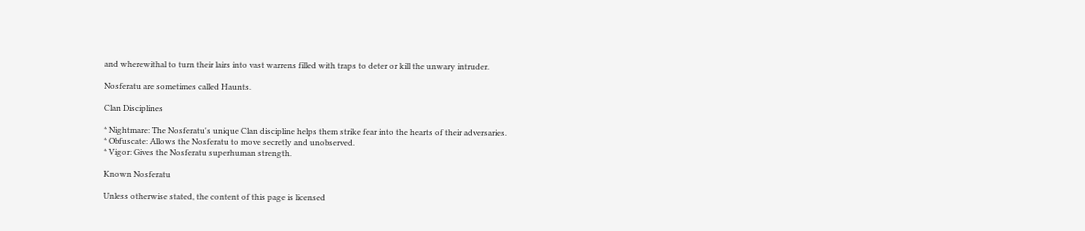and wherewithal to turn their lairs into vast warrens filled with traps to deter or kill the unwary intruder.

Nosferatu are sometimes called Haunts.

Clan Disciplines

* Nightmare: The Nosferatu's unique Clan discipline helps them strike fear into the hearts of their adversaries.
* Obfuscate: Allows the Nosferatu to move secretly and unobserved.
* Vigor: Gives the Nosferatu superhuman strength.

Known Nosferatu

Unless otherwise stated, the content of this page is licensed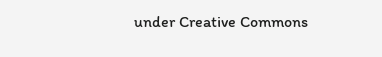under Creative Commons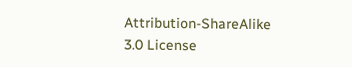Attribution-ShareAlike 3.0 License